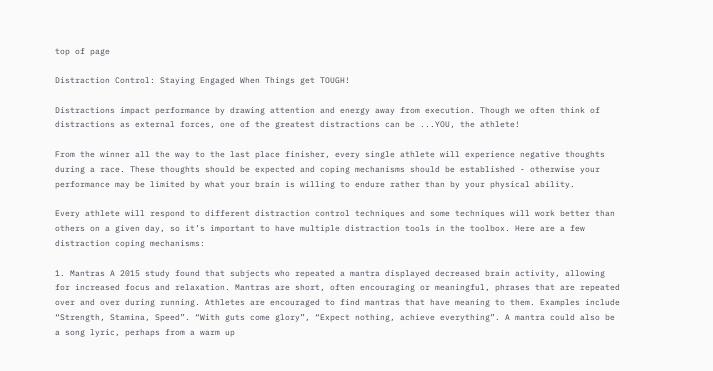top of page

Distraction Control: Staying Engaged When Things get TOUGH!

Distractions impact performance by drawing attention and energy away from execution. Though we often think of distractions as external forces, one of the greatest distractions can be ...YOU, the athlete!

From the winner all the way to the last place finisher, every single athlete will experience negative thoughts during a race. These thoughts should be expected and coping mechanisms should be established - otherwise your performance may be limited by what your brain is willing to endure rather than by your physical ability.

Every athlete will respond to different distraction control techniques and some techniques will work better than others on a given day, so it’s important to have multiple distraction tools in the toolbox. Here are a few distraction coping mechanisms:

1. Mantras A 2015 study found that subjects who repeated a mantra displayed decreased brain activity, allowing for increased focus and relaxation. Mantras are short, often encouraging or meaningful, phrases that are repeated over and over during running. Athletes are encouraged to find mantras that have meaning to them. Examples include “Strength, Stamina, Speed”. “With guts come glory”, “Expect nothing, achieve everything”. A mantra could also be a song lyric, perhaps from a warm up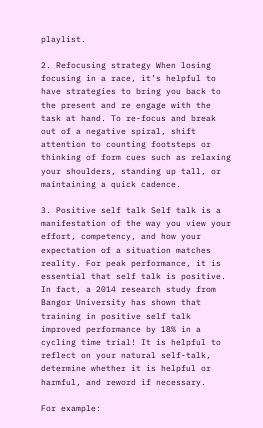playlist.

2. Refocusing strategy When losing focusing in a race, it’s helpful to have strategies to bring you back to the present and re engage with the task at hand. To re-focus and break out of a negative spiral, shift attention to counting footsteps or thinking of form cues such as relaxing your shoulders, standing up tall, or maintaining a quick cadence.

3. Positive self talk Self talk is a manifestation of the way you view your effort, competency, and how your expectation of a situation matches reality. For peak performance, it is essential that self talk is positive. In fact, a 2014 research study from Bangor University has shown that training in positive self talk improved performance by 18% in a cycling time trial! It is helpful to reflect on your natural self-talk, determine whether it is helpful or harmful, and reword if necessary.

For example: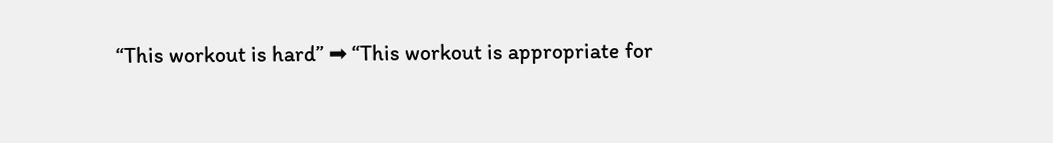“This workout is hard” ➡ “This workout is appropriate for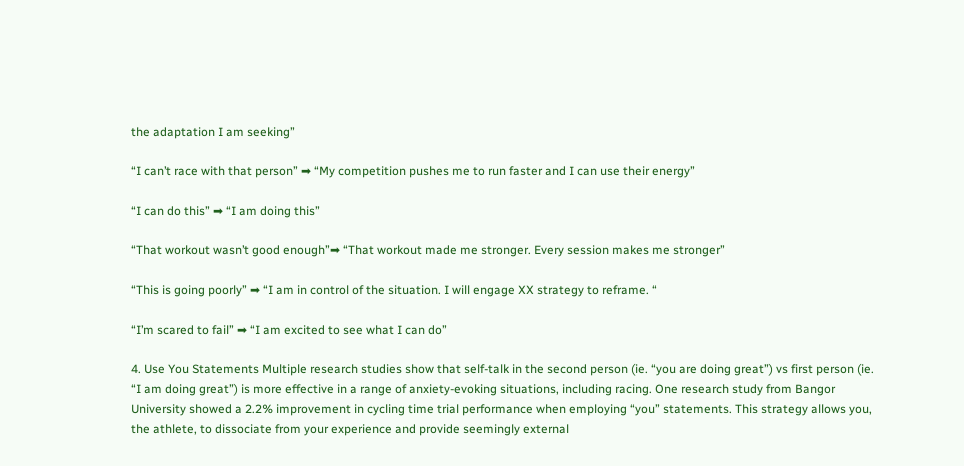the adaptation I am seeking”

“I can’t race with that person” ➡ “My competition pushes me to run faster and I can use their energy”

“I can do this” ➡ “I am doing this”

“That workout wasn’t good enough”➡ “That workout made me stronger. Every session makes me stronger”

“This is going poorly” ➡ “I am in control of the situation. I will engage XX strategy to reframe. “

“I’m scared to fail” ➡ “I am excited to see what I can do”

4. Use You Statements Multiple research studies show that self-talk in the second person (ie. “you are doing great”) vs first person (ie. “I am doing great”) is more effective in a range of anxiety-evoking situations, including racing. One research study from Bangor University showed a 2.2% improvement in cycling time trial performance when employing “you” statements. This strategy allows you, the athlete, to dissociate from your experience and provide seemingly external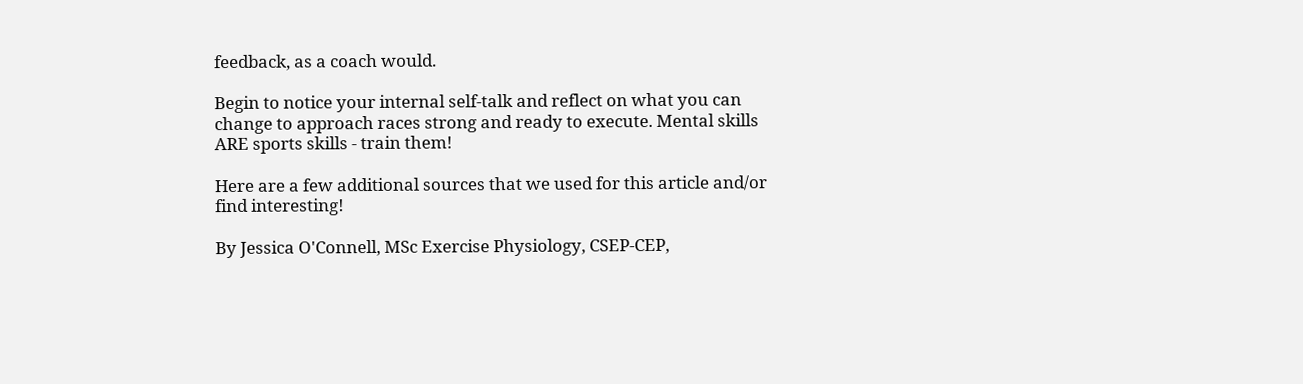feedback, as a coach would.

Begin to notice your internal self-talk and reflect on what you can change to approach races strong and ready to execute. Mental skills ARE sports skills - train them!

Here are a few additional sources that we used for this article and/or find interesting!

By Jessica O'Connell, MSc Exercise Physiology, CSEP-CEP,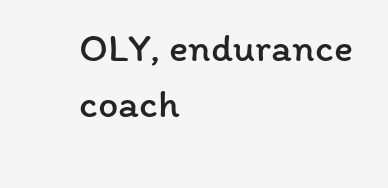OLY, endurance coach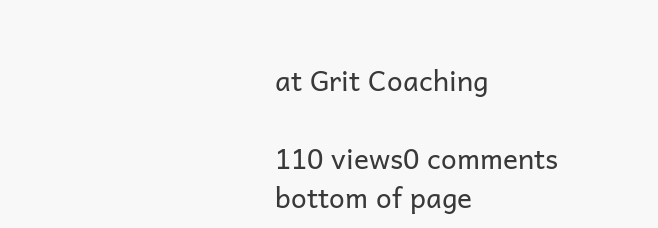at Grit Coaching

110 views0 comments
bottom of page